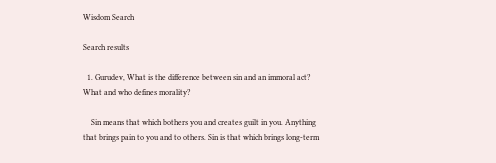Wisdom Search

Search results

  1. Gurudev, What is the difference between sin and an immoral act? What and who defines morality?

    Sin means that which bothers you and creates guilt in you. Anything that brings pain to you and to others. Sin is that which brings long-term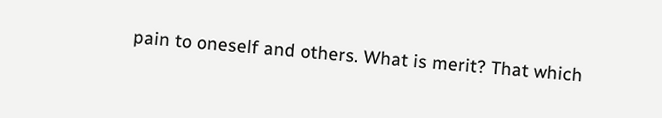pain to oneself and others. What is merit? That which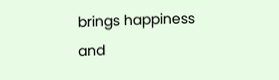brings happiness and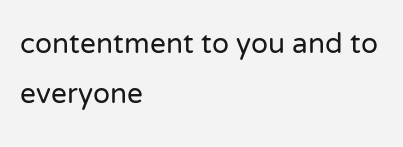contentment to you and to everyone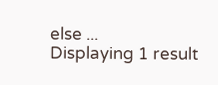else ...
Displaying 1 result